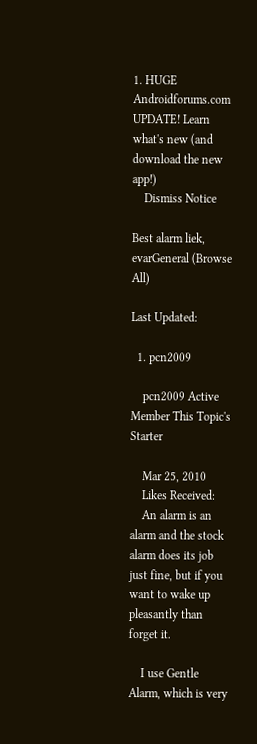1. HUGE Androidforums.com UPDATE! Learn what's new (and download the new app!)
    Dismiss Notice

Best alarm liek, evarGeneral (Browse All)

Last Updated:

  1. pcn2009

    pcn2009 Active Member This Topic's Starter

    Mar 25, 2010
    Likes Received:
    An alarm is an alarm and the stock alarm does its job just fine, but if you want to wake up pleasantly than forget it.

    I use Gentle Alarm, which is very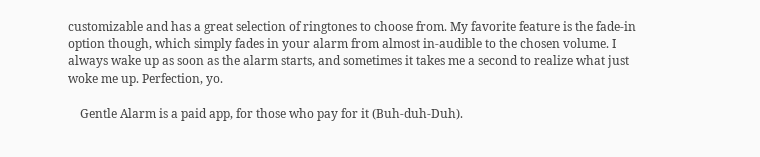customizable and has a great selection of ringtones to choose from. My favorite feature is the fade-in option though, which simply fades in your alarm from almost in-audible to the chosen volume. I always wake up as soon as the alarm starts, and sometimes it takes me a second to realize what just woke me up. Perfection, yo.

    Gentle Alarm is a paid app, for those who pay for it (Buh-duh-Duh).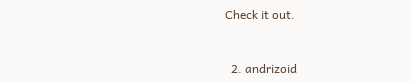Check it out.


  2. andrizoid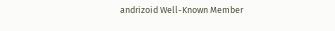andrizoid Well-Known Member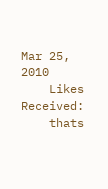Mar 25, 2010
    Likes Received:
    thats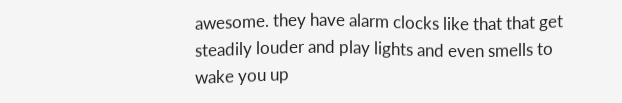awesome. they have alarm clocks like that that get steadily louder and play lights and even smells to wake you up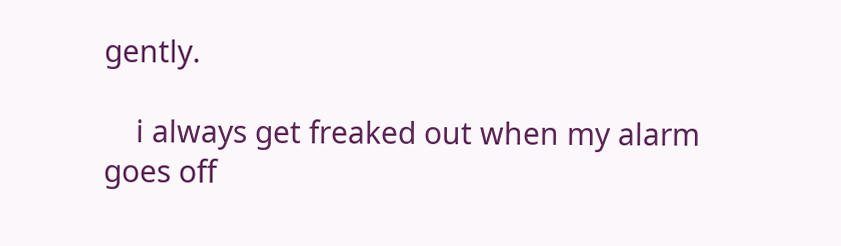gently.

    i always get freaked out when my alarm goes off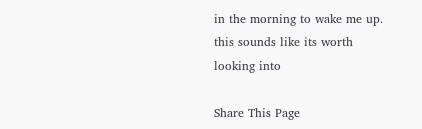in the morning to wake me up. this sounds like its worth looking into

Share This Page